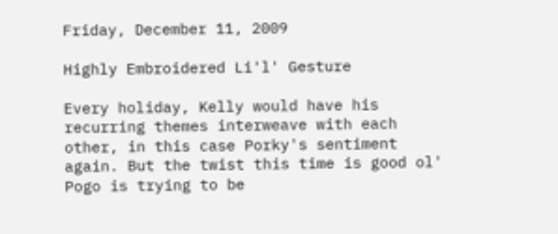Friday, December 11, 2009

Highly Embroidered Li'l' Gesture

Every holiday, Kelly would have his recurring themes interweave with each other, in this case Porky's sentiment again. But the twist this time is good ol' Pogo is trying to be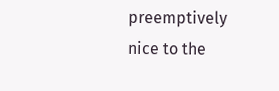preemptively nice to the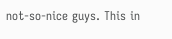not-so-nice guys. This in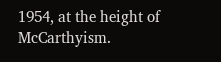1954, at the height of McCarthyism.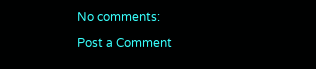No comments:

Post a Comment